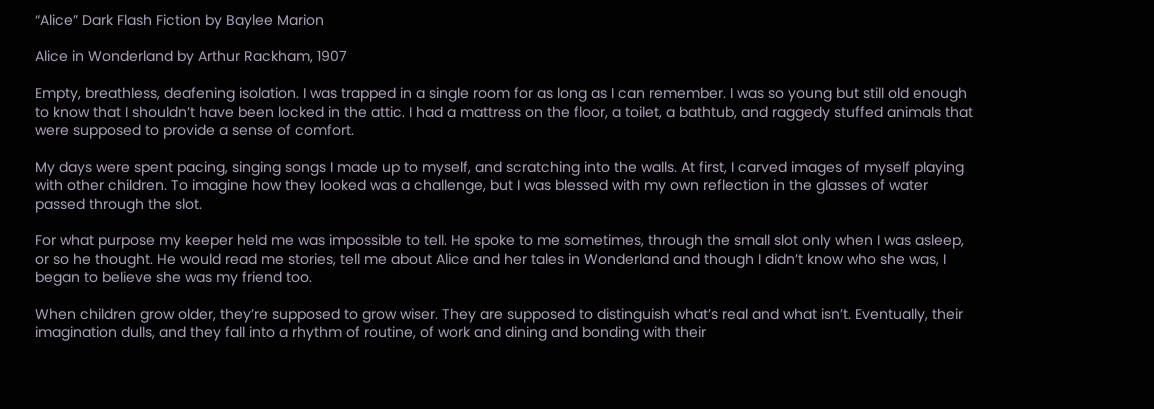“Alice” Dark Flash Fiction by Baylee Marion

Alice in Wonderland by Arthur Rackham, 1907

Empty, breathless, deafening isolation. I was trapped in a single room for as long as I can remember. I was so young but still old enough to know that I shouldn’t have been locked in the attic. I had a mattress on the floor, a toilet, a bathtub, and raggedy stuffed animals that were supposed to provide a sense of comfort.

My days were spent pacing, singing songs I made up to myself, and scratching into the walls. At first, I carved images of myself playing with other children. To imagine how they looked was a challenge, but I was blessed with my own reflection in the glasses of water passed through the slot.

For what purpose my keeper held me was impossible to tell. He spoke to me sometimes, through the small slot only when I was asleep, or so he thought. He would read me stories, tell me about Alice and her tales in Wonderland and though I didn’t know who she was, I began to believe she was my friend too.

When children grow older, they’re supposed to grow wiser. They are supposed to distinguish what’s real and what isn’t. Eventually, their imagination dulls, and they fall into a rhythm of routine, of work and dining and bonding with their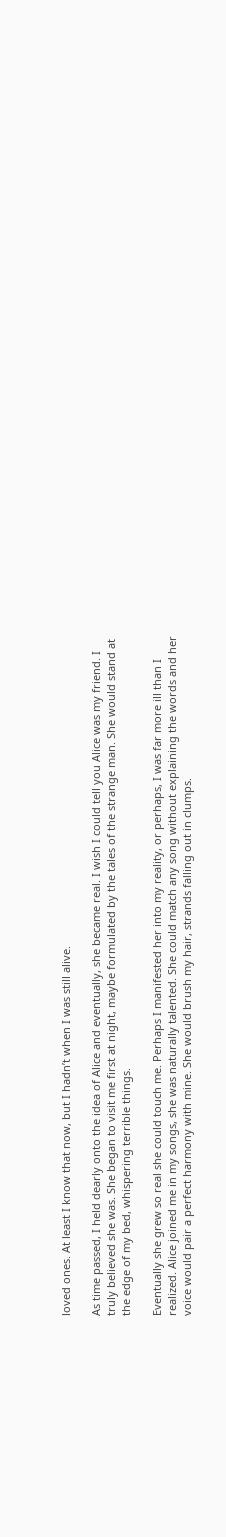loved ones. At least I know that now, but I hadn’t when I was still alive.

As time passed, I held dearly onto the idea of Alice and eventually, she became real. I wish I could tell you Alice was my friend. I truly believed she was. She began to visit me first at night, maybe formulated by the tales of the strange man. She would stand at the edge of my bed, whispering terrible things.

Eventually she grew so real she could touch me. Perhaps I manifested her into my reality, or perhaps, I was far more ill than I realized. Alice joined me in my songs, she was naturally talented. She could match any song without explaining the words and her voice would pair a perfect harmony with mine. She would brush my hair, strands falling out in clumps.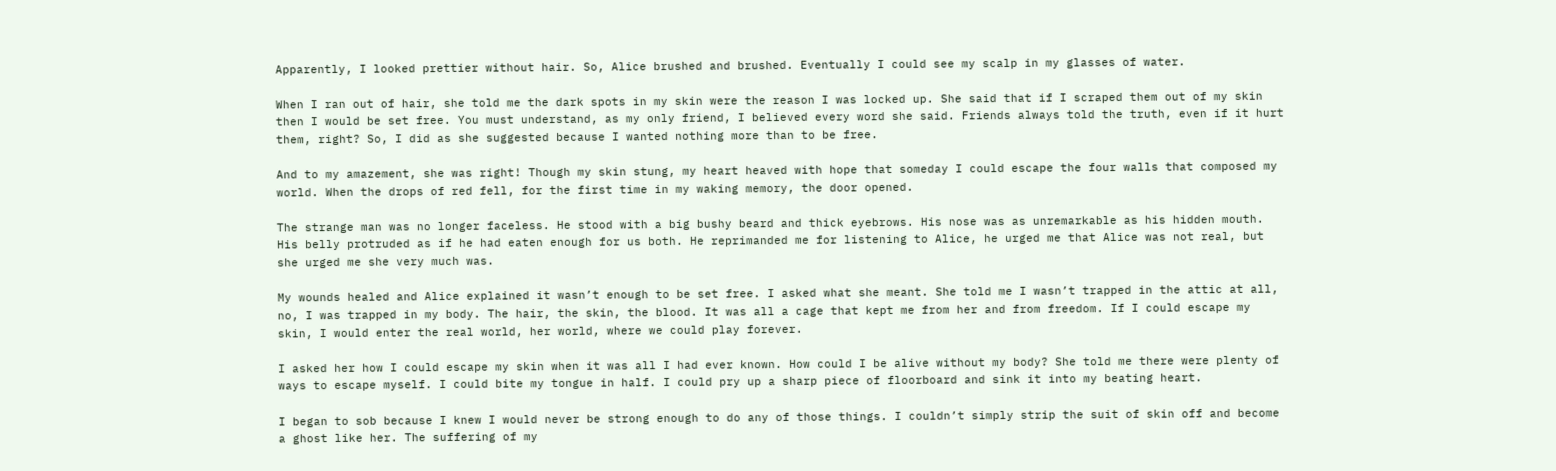Apparently, I looked prettier without hair. So, Alice brushed and brushed. Eventually I could see my scalp in my glasses of water.

When I ran out of hair, she told me the dark spots in my skin were the reason I was locked up. She said that if I scraped them out of my skin then I would be set free. You must understand, as my only friend, I believed every word she said. Friends always told the truth, even if it hurt them, right? So, I did as she suggested because I wanted nothing more than to be free.

And to my amazement, she was right! Though my skin stung, my heart heaved with hope that someday I could escape the four walls that composed my world. When the drops of red fell, for the first time in my waking memory, the door opened.

The strange man was no longer faceless. He stood with a big bushy beard and thick eyebrows. His nose was as unremarkable as his hidden mouth. His belly protruded as if he had eaten enough for us both. He reprimanded me for listening to Alice, he urged me that Alice was not real, but she urged me she very much was.

My wounds healed and Alice explained it wasn’t enough to be set free. I asked what she meant. She told me I wasn’t trapped in the attic at all, no, I was trapped in my body. The hair, the skin, the blood. It was all a cage that kept me from her and from freedom. If I could escape my skin, I would enter the real world, her world, where we could play forever.

I asked her how I could escape my skin when it was all I had ever known. How could I be alive without my body? She told me there were plenty of ways to escape myself. I could bite my tongue in half. I could pry up a sharp piece of floorboard and sink it into my beating heart.

I began to sob because I knew I would never be strong enough to do any of those things. I couldn’t simply strip the suit of skin off and become a ghost like her. The suffering of my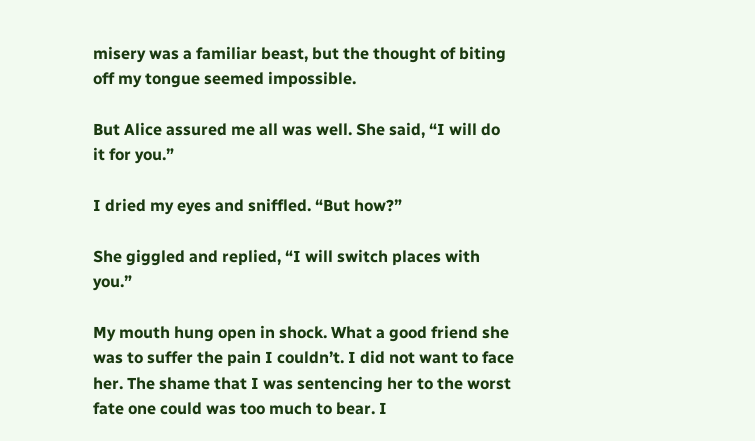misery was a familiar beast, but the thought of biting off my tongue seemed impossible.

But Alice assured me all was well. She said, “I will do it for you.”

I dried my eyes and sniffled. “But how?”

She giggled and replied, “I will switch places with you.”

My mouth hung open in shock. What a good friend she was to suffer the pain I couldn’t. I did not want to face her. The shame that I was sentencing her to the worst fate one could was too much to bear. I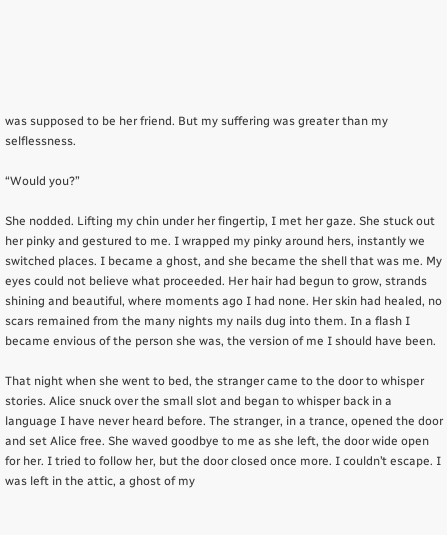was supposed to be her friend. But my suffering was greater than my selflessness.

“Would you?”

She nodded. Lifting my chin under her fingertip, I met her gaze. She stuck out her pinky and gestured to me. I wrapped my pinky around hers, instantly we switched places. I became a ghost, and she became the shell that was me. My eyes could not believe what proceeded. Her hair had begun to grow, strands shining and beautiful, where moments ago I had none. Her skin had healed, no scars remained from the many nights my nails dug into them. In a flash I became envious of the person she was, the version of me I should have been.

That night when she went to bed, the stranger came to the door to whisper stories. Alice snuck over the small slot and began to whisper back in a language I have never heard before. The stranger, in a trance, opened the door and set Alice free. She waved goodbye to me as she left, the door wide open for her. I tried to follow her, but the door closed once more. I couldn’t escape. I was left in the attic, a ghost of my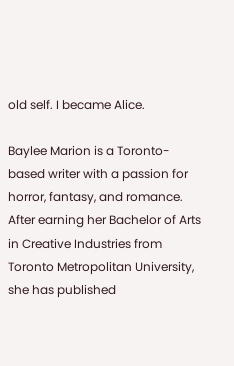old self. I became Alice.

Baylee Marion is a Toronto-based writer with a passion for horror, fantasy, and romance. After earning her Bachelor of Arts in Creative Industries from Toronto Metropolitan University, she has published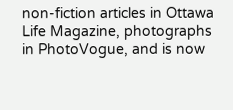non-fiction articles in Ottawa Life Magazine, photographs in PhotoVogue, and is now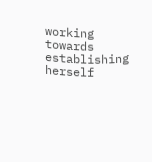working towards establishing herself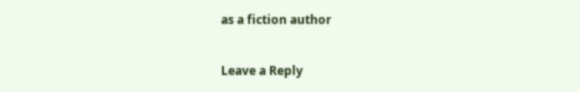as a fiction author

Leave a Reply